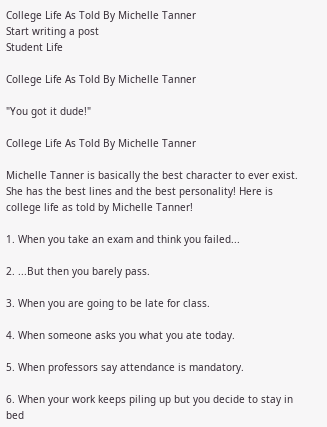College Life As Told By Michelle Tanner
Start writing a post
Student Life

College Life As Told By Michelle Tanner

"You got it dude!"

College Life As Told By Michelle Tanner

Michelle Tanner is basically the best character to ever exist. She has the best lines and the best personality! Here is college life as told by Michelle Tanner!

1. When you take an exam and think you failed...

2. ...But then you barely pass.

3. When you are going to be late for class.

4. When someone asks you what you ate today.

5. When professors say attendance is mandatory.

6. When your work keeps piling up but you decide to stay in bed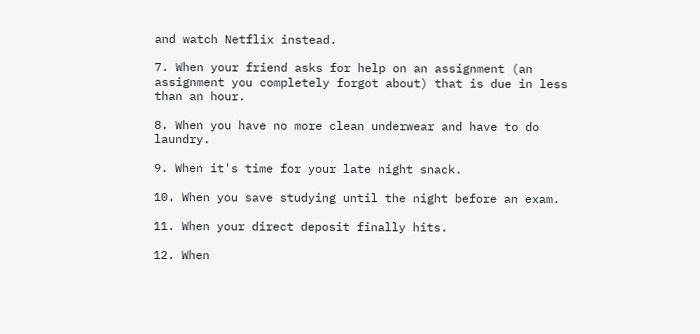and watch Netflix instead.

7. When your friend asks for help on an assignment (an assignment you completely forgot about) that is due in less than an hour.

8. When you have no more clean underwear and have to do laundry.

9. When it's time for your late night snack.

10. When you save studying until the night before an exam.

11. When your direct deposit finally hits.

12. When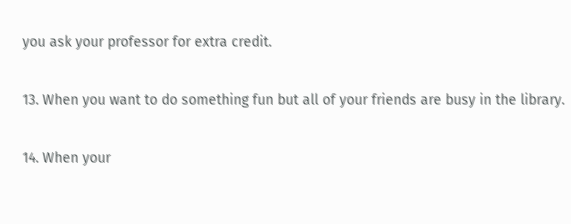you ask your professor for extra credit.

13. When you want to do something fun but all of your friends are busy in the library.

14. When your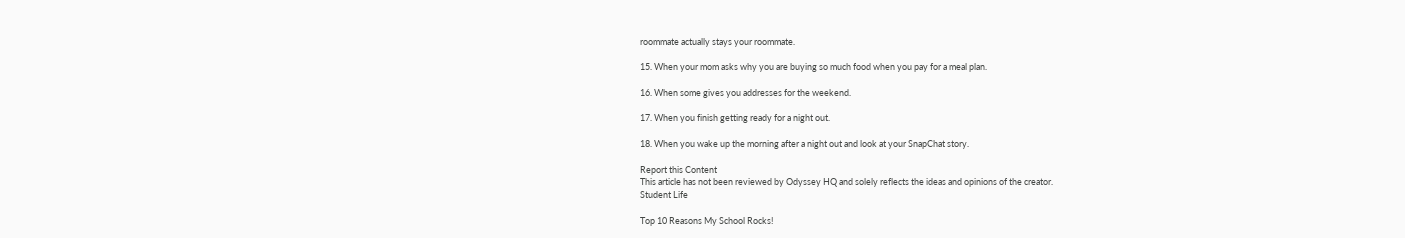roommate actually stays your roommate.

15. When your mom asks why you are buying so much food when you pay for a meal plan.

16. When some gives you addresses for the weekend.

17. When you finish getting ready for a night out.

18. When you wake up the morning after a night out and look at your SnapChat story.

Report this Content
This article has not been reviewed by Odyssey HQ and solely reflects the ideas and opinions of the creator.
Student Life

Top 10 Reasons My School Rocks!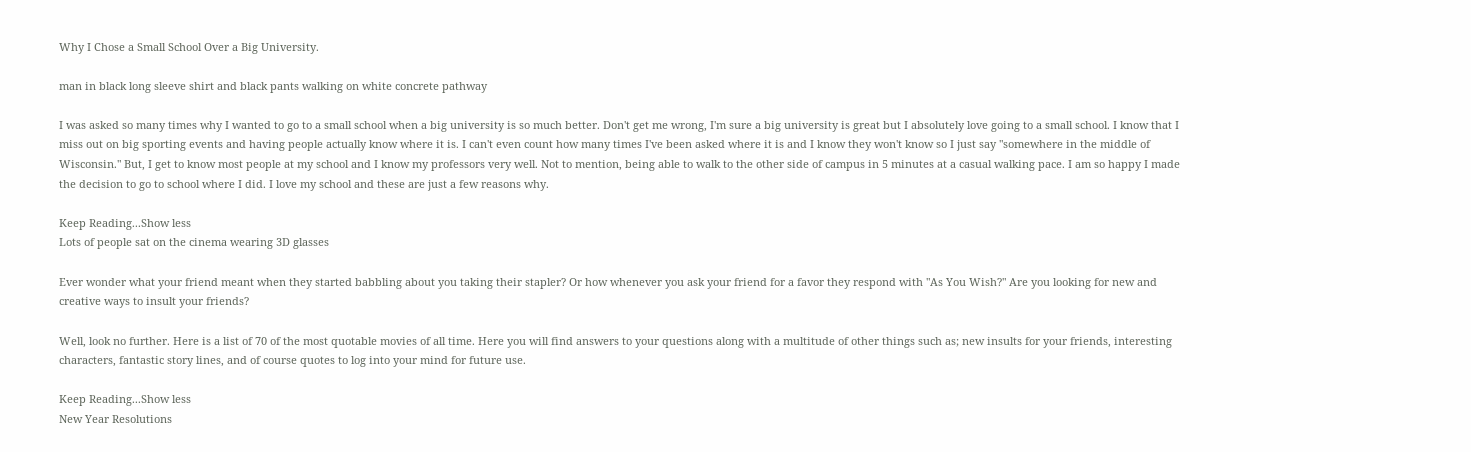Why I Chose a Small School Over a Big University.

man in black long sleeve shirt and black pants walking on white concrete pathway

I was asked so many times why I wanted to go to a small school when a big university is so much better. Don't get me wrong, I'm sure a big university is great but I absolutely love going to a small school. I know that I miss out on big sporting events and having people actually know where it is. I can't even count how many times I've been asked where it is and I know they won't know so I just say "somewhere in the middle of Wisconsin." But, I get to know most people at my school and I know my professors very well. Not to mention, being able to walk to the other side of campus in 5 minutes at a casual walking pace. I am so happy I made the decision to go to school where I did. I love my school and these are just a few reasons why.

Keep Reading...Show less
Lots of people sat on the cinema wearing 3D glasses

Ever wonder what your friend meant when they started babbling about you taking their stapler? Or how whenever you ask your friend for a favor they respond with "As You Wish?" Are you looking for new and creative ways to insult your friends?

Well, look no further. Here is a list of 70 of the most quotable movies of all time. Here you will find answers to your questions along with a multitude of other things such as; new insults for your friends, interesting characters, fantastic story lines, and of course quotes to log into your mind for future use.

Keep Reading...Show less
New Year Resolutions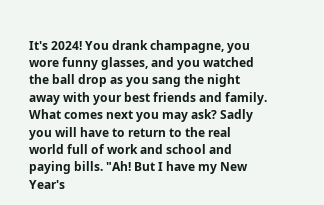It's 2024! You drank champagne, you wore funny glasses, and you watched the ball drop as you sang the night away with your best friends and family. What comes next you may ask? Sadly you will have to return to the real world full of work and school and paying bills. "Ah! But I have my New Year's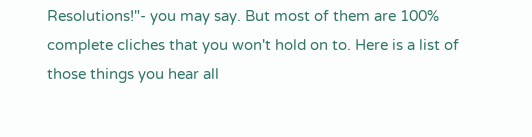Resolutions!"- you may say. But most of them are 100% complete cliches that you won't hold on to. Here is a list of those things you hear all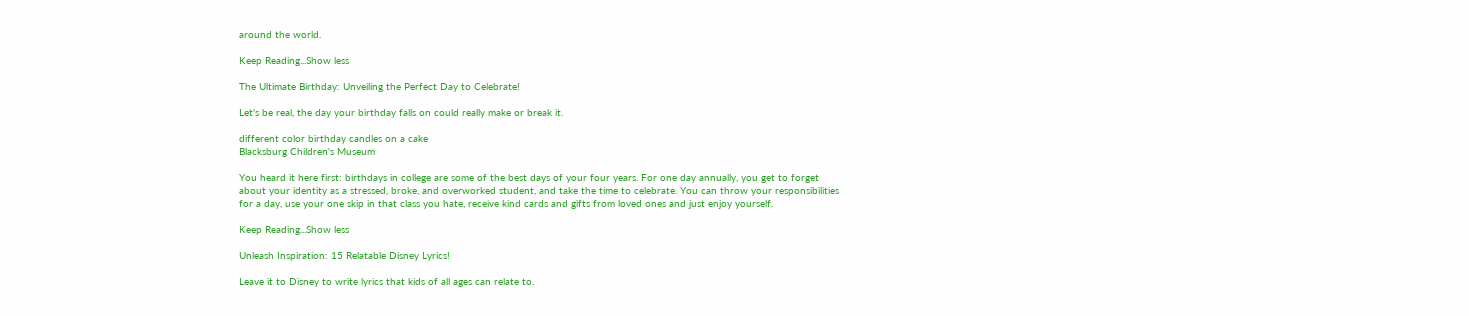around the world.

Keep Reading...Show less

The Ultimate Birthday: Unveiling the Perfect Day to Celebrate!

Let's be real, the day your birthday falls on could really make or break it.

different color birthday candles on a cake
Blacksburg Children's Museum

You heard it here first: birthdays in college are some of the best days of your four years. For one day annually, you get to forget about your identity as a stressed, broke, and overworked student, and take the time to celebrate. You can throw your responsibilities for a day, use your one skip in that class you hate, receive kind cards and gifts from loved ones and just enjoy yourself.

Keep Reading...Show less

Unleash Inspiration: 15 Relatable Disney Lyrics!

Leave it to Disney to write lyrics that kids of all ages can relate to.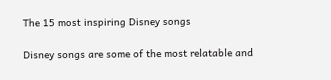The 15 most inspiring Disney songs

Disney songs are some of the most relatable and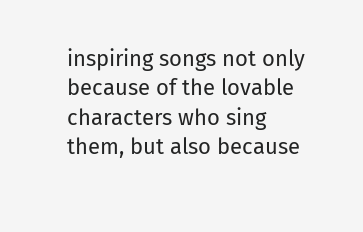inspiring songs not only because of the lovable characters who sing them, but also because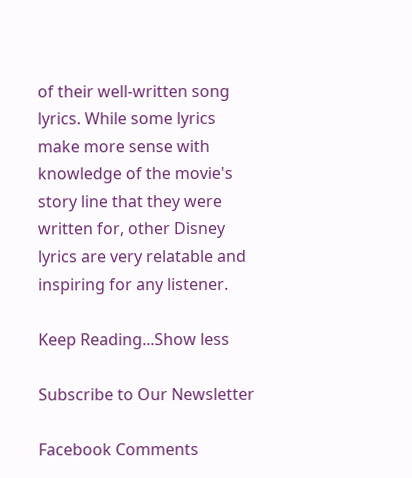of their well-written song lyrics. While some lyrics make more sense with knowledge of the movie's story line that they were written for, other Disney lyrics are very relatable and inspiring for any listener.

Keep Reading...Show less

Subscribe to Our Newsletter

Facebook Comments